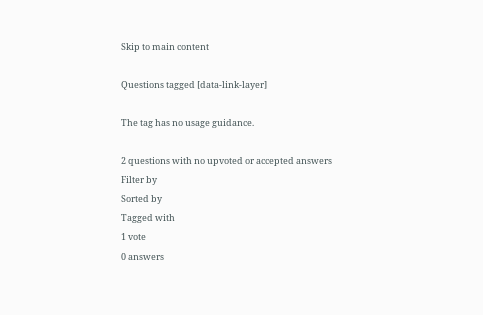Skip to main content

Questions tagged [data-link-layer]

The tag has no usage guidance.

2 questions with no upvoted or accepted answers
Filter by
Sorted by
Tagged with
1 vote
0 answers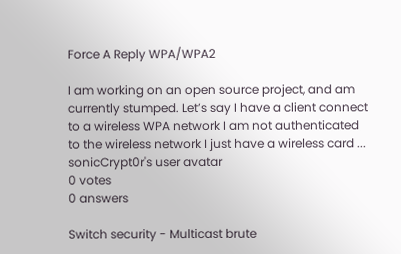Force A Reply WPA/WPA2

I am working on an open source project, and am currently stumped. Let’s say I have a client connect to a wireless WPA network I am not authenticated to the wireless network I just have a wireless card ...
sonicCrypt0r's user avatar
0 votes
0 answers

Switch security - Multicast brute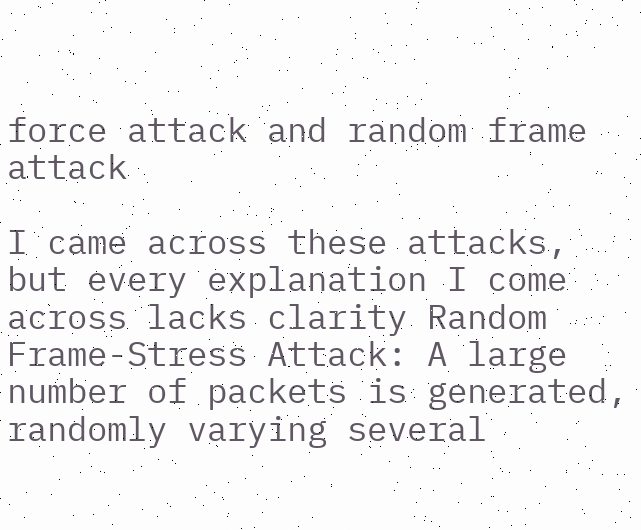force attack and random frame attack

I came across these attacks, but every explanation I come across lacks clarity Random Frame-Stress Attack: A large number of packets is generated, randomly varying several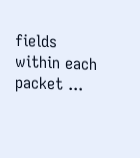fields within each packet ...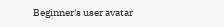Beginner's user avatar